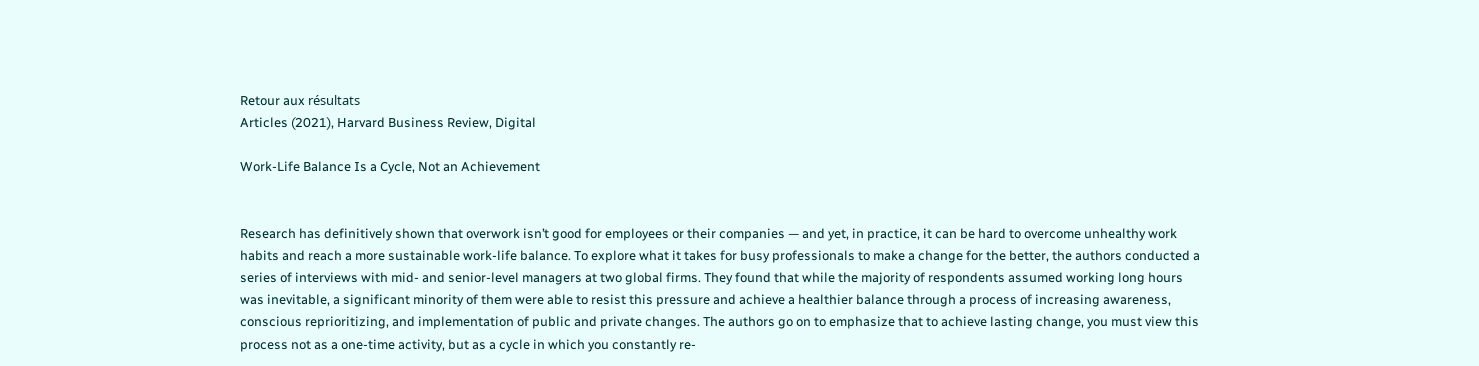Retour aux résultats
Articles (2021), Harvard Business Review, Digital

Work-Life Balance Is a Cycle, Not an Achievement


Research has definitively shown that overwork isn’t good for employees or their companies — and yet, in practice, it can be hard to overcome unhealthy work habits and reach a more sustainable work-life balance. To explore what it takes for busy professionals to make a change for the better, the authors conducted a series of interviews with mid- and senior-level managers at two global firms. They found that while the majority of respondents assumed working long hours was inevitable, a significant minority of them were able to resist this pressure and achieve a healthier balance through a process of increasing awareness, conscious reprioritizing, and implementation of public and private changes. The authors go on to emphasize that to achieve lasting change, you must view this process not as a one-time activity, but as a cycle in which you constantly re-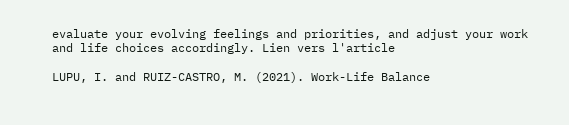evaluate your evolving feelings and priorities, and adjust your work and life choices accordingly. Lien vers l'article

LUPU, I. and RUIZ-CASTRO, M. (2021). Work-Life Balance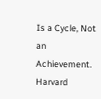Is a Cycle, Not an Achievement. Harvard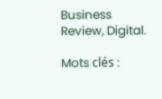Business Review, Digital.

Mots clés :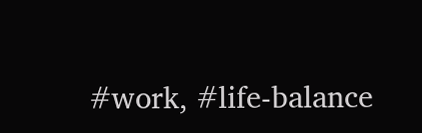#work, #life-balance